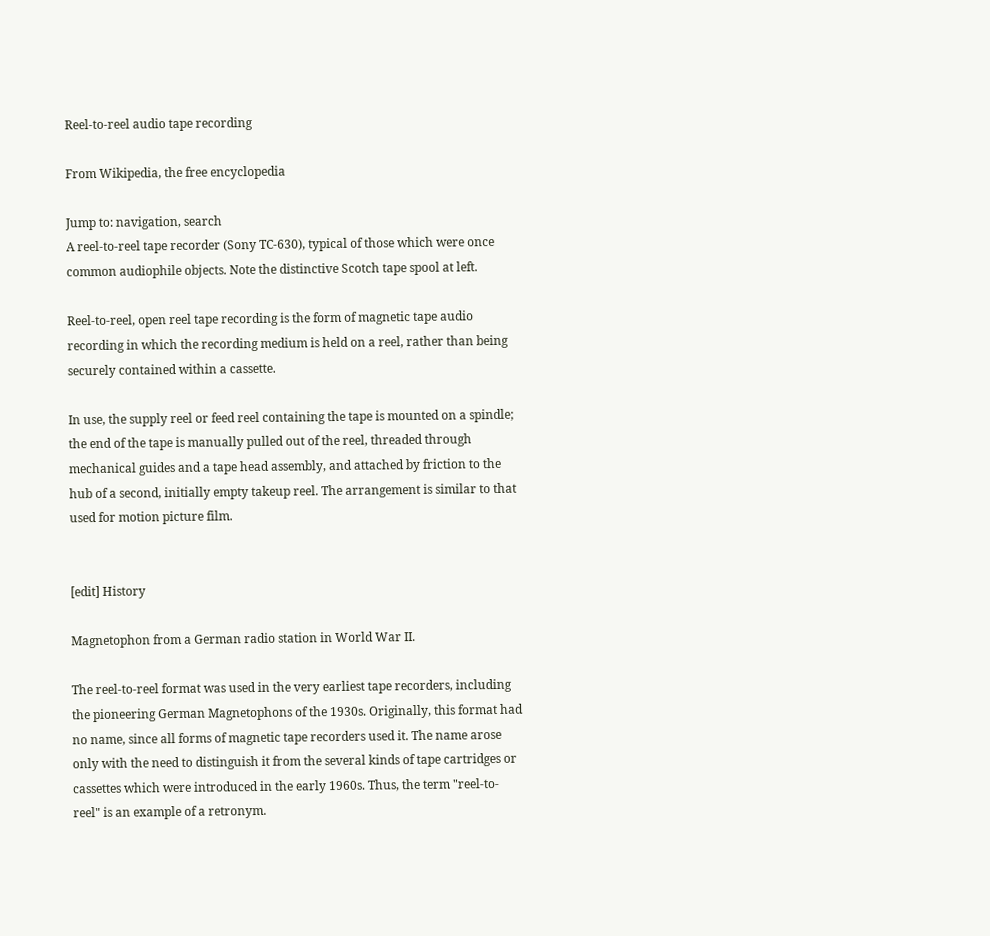Reel-to-reel audio tape recording

From Wikipedia, the free encyclopedia

Jump to: navigation, search
A reel-to-reel tape recorder (Sony TC-630), typical of those which were once common audiophile objects. Note the distinctive Scotch tape spool at left.

Reel-to-reel, open reel tape recording is the form of magnetic tape audio recording in which the recording medium is held on a reel, rather than being securely contained within a cassette.

In use, the supply reel or feed reel containing the tape is mounted on a spindle; the end of the tape is manually pulled out of the reel, threaded through mechanical guides and a tape head assembly, and attached by friction to the hub of a second, initially empty takeup reel. The arrangement is similar to that used for motion picture film.


[edit] History

Magnetophon from a German radio station in World War II.

The reel-to-reel format was used in the very earliest tape recorders, including the pioneering German Magnetophons of the 1930s. Originally, this format had no name, since all forms of magnetic tape recorders used it. The name arose only with the need to distinguish it from the several kinds of tape cartridges or cassettes which were introduced in the early 1960s. Thus, the term "reel-to-reel" is an example of a retronym.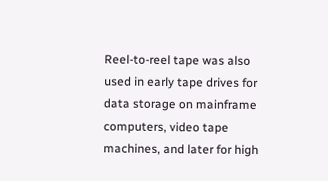Reel-to-reel tape was also used in early tape drives for data storage on mainframe computers, video tape machines, and later for high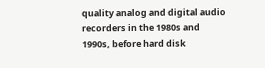quality analog and digital audio recorders in the 1980s and 1990s, before hard disk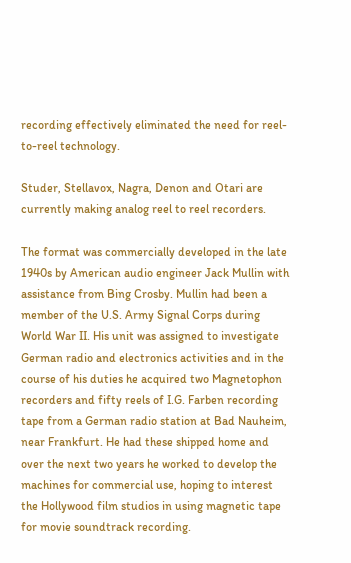recording effectively eliminated the need for reel-to-reel technology.

Studer, Stellavox, Nagra, Denon and Otari are currently making analog reel to reel recorders.

The format was commercially developed in the late 1940s by American audio engineer Jack Mullin with assistance from Bing Crosby. Mullin had been a member of the U.S. Army Signal Corps during World War II. His unit was assigned to investigate German radio and electronics activities and in the course of his duties he acquired two Magnetophon recorders and fifty reels of I.G. Farben recording tape from a German radio station at Bad Nauheim, near Frankfurt. He had these shipped home and over the next two years he worked to develop the machines for commercial use, hoping to interest the Hollywood film studios in using magnetic tape for movie soundtrack recording.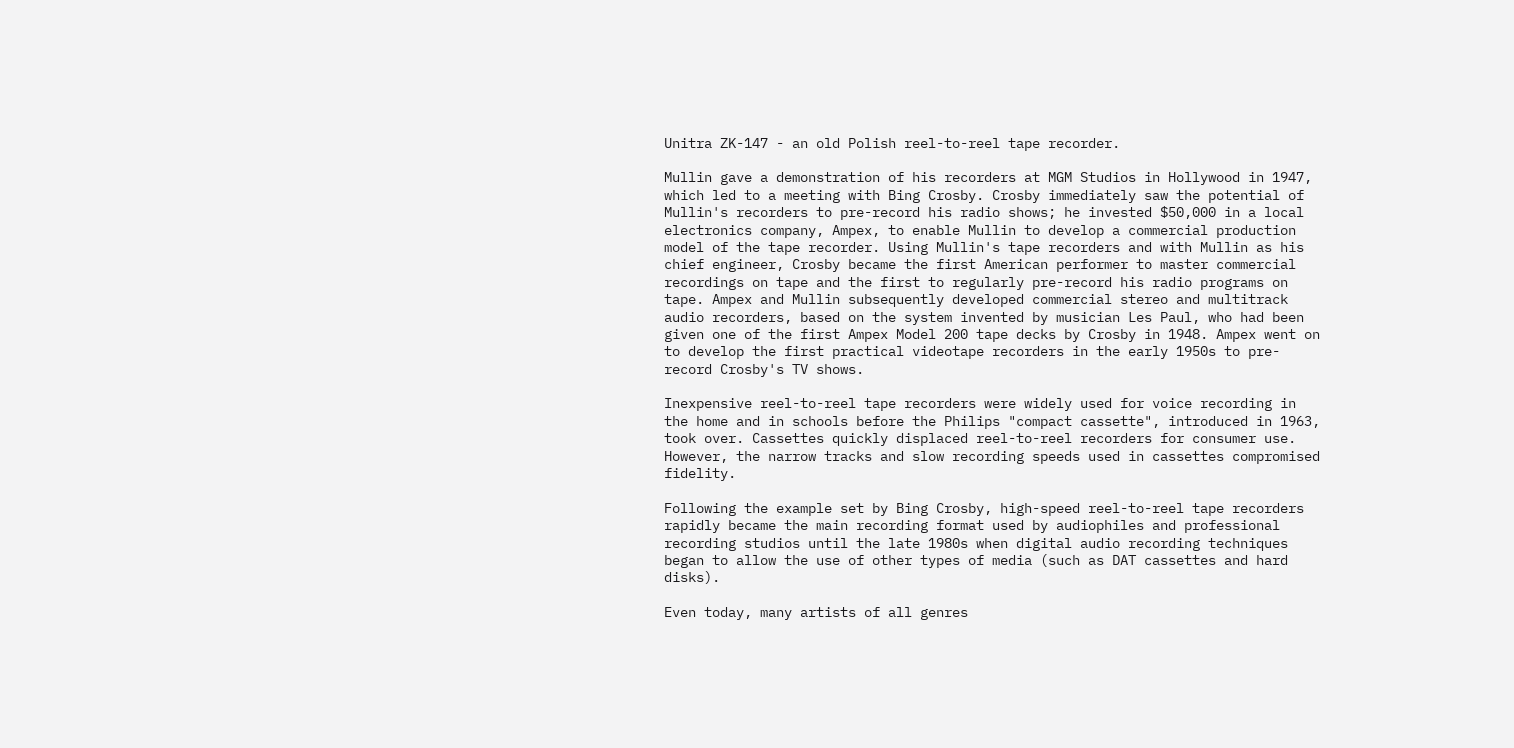Unitra ZK-147 - an old Polish reel-to-reel tape recorder.

Mullin gave a demonstration of his recorders at MGM Studios in Hollywood in 1947, which led to a meeting with Bing Crosby. Crosby immediately saw the potential of Mullin's recorders to pre-record his radio shows; he invested $50,000 in a local electronics company, Ampex, to enable Mullin to develop a commercial production model of the tape recorder. Using Mullin's tape recorders and with Mullin as his chief engineer, Crosby became the first American performer to master commercial recordings on tape and the first to regularly pre-record his radio programs on tape. Ampex and Mullin subsequently developed commercial stereo and multitrack audio recorders, based on the system invented by musician Les Paul, who had been given one of the first Ampex Model 200 tape decks by Crosby in 1948. Ampex went on to develop the first practical videotape recorders in the early 1950s to pre-record Crosby's TV shows.

Inexpensive reel-to-reel tape recorders were widely used for voice recording in the home and in schools before the Philips "compact cassette", introduced in 1963, took over. Cassettes quickly displaced reel-to-reel recorders for consumer use. However, the narrow tracks and slow recording speeds used in cassettes compromised fidelity.

Following the example set by Bing Crosby, high-speed reel-to-reel tape recorders rapidly became the main recording format used by audiophiles and professional recording studios until the late 1980s when digital audio recording techniques began to allow the use of other types of media (such as DAT cassettes and hard disks).

Even today, many artists of all genres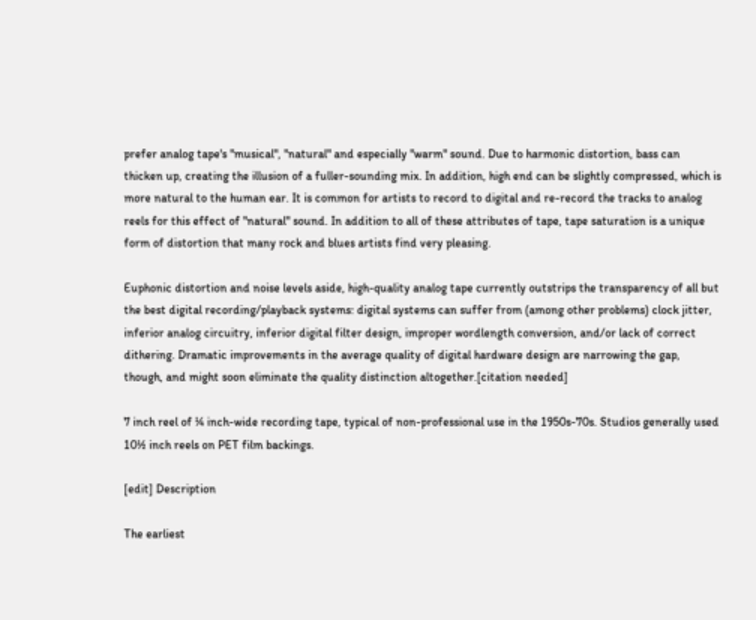prefer analog tape's "musical", "natural" and especially "warm" sound. Due to harmonic distortion, bass can thicken up, creating the illusion of a fuller-sounding mix. In addition, high end can be slightly compressed, which is more natural to the human ear. It is common for artists to record to digital and re-record the tracks to analog reels for this effect of "natural" sound. In addition to all of these attributes of tape, tape saturation is a unique form of distortion that many rock and blues artists find very pleasing.

Euphonic distortion and noise levels aside, high-quality analog tape currently outstrips the transparency of all but the best digital recording/playback systems: digital systems can suffer from (among other problems) clock jitter, inferior analog circuitry, inferior digital filter design, improper wordlength conversion, and/or lack of correct dithering. Dramatic improvements in the average quality of digital hardware design are narrowing the gap, though, and might soon eliminate the quality distinction altogether.[citation needed]

7 inch reel of ¼ inch-wide recording tape, typical of non-professional use in the 1950s-70s. Studios generally used 10½ inch reels on PET film backings.

[edit] Description

The earliest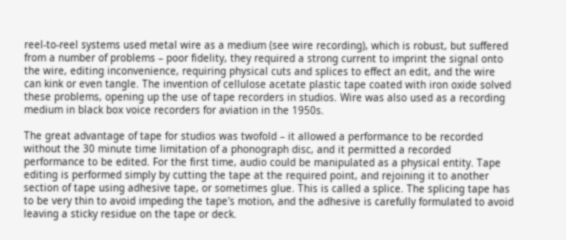reel-to-reel systems used metal wire as a medium (see wire recording), which is robust, but suffered from a number of problems – poor fidelity, they required a strong current to imprint the signal onto the wire, editing inconvenience, requiring physical cuts and splices to effect an edit, and the wire can kink or even tangle. The invention of cellulose acetate plastic tape coated with iron oxide solved these problems, opening up the use of tape recorders in studios. Wire was also used as a recording medium in black box voice recorders for aviation in the 1950s.

The great advantage of tape for studios was twofold – it allowed a performance to be recorded without the 30 minute time limitation of a phonograph disc, and it permitted a recorded performance to be edited. For the first time, audio could be manipulated as a physical entity. Tape editing is performed simply by cutting the tape at the required point, and rejoining it to another section of tape using adhesive tape, or sometimes glue. This is called a splice. The splicing tape has to be very thin to avoid impeding the tape's motion, and the adhesive is carefully formulated to avoid leaving a sticky residue on the tape or deck.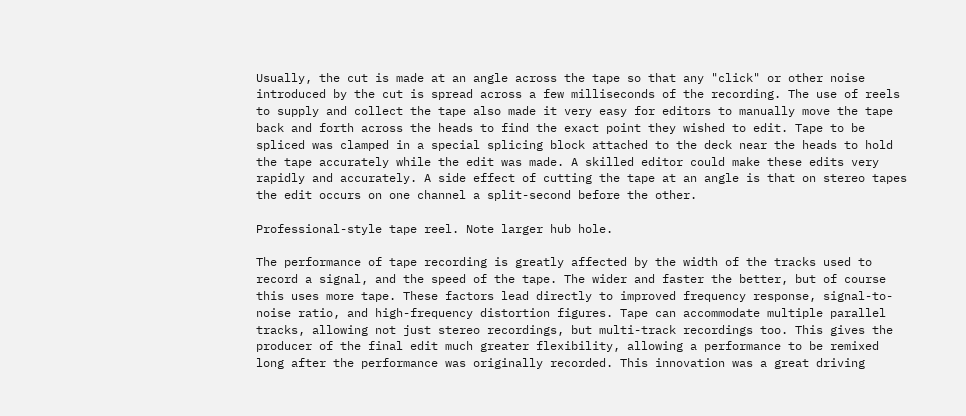Usually, the cut is made at an angle across the tape so that any "click" or other noise introduced by the cut is spread across a few milliseconds of the recording. The use of reels to supply and collect the tape also made it very easy for editors to manually move the tape back and forth across the heads to find the exact point they wished to edit. Tape to be spliced was clamped in a special splicing block attached to the deck near the heads to hold the tape accurately while the edit was made. A skilled editor could make these edits very rapidly and accurately. A side effect of cutting the tape at an angle is that on stereo tapes the edit occurs on one channel a split-second before the other.

Professional-style tape reel. Note larger hub hole.

The performance of tape recording is greatly affected by the width of the tracks used to record a signal, and the speed of the tape. The wider and faster the better, but of course this uses more tape. These factors lead directly to improved frequency response, signal-to-noise ratio, and high-frequency distortion figures. Tape can accommodate multiple parallel tracks, allowing not just stereo recordings, but multi-track recordings too. This gives the producer of the final edit much greater flexibility, allowing a performance to be remixed long after the performance was originally recorded. This innovation was a great driving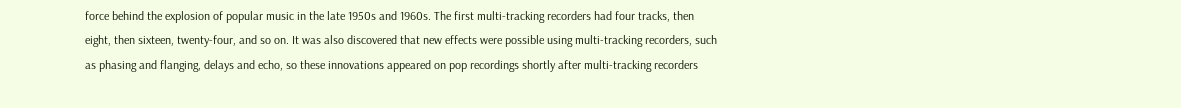force behind the explosion of popular music in the late 1950s and 1960s. The first multi-tracking recorders had four tracks, then eight, then sixteen, twenty-four, and so on. It was also discovered that new effects were possible using multi-tracking recorders, such as phasing and flanging, delays and echo, so these innovations appeared on pop recordings shortly after multi-tracking recorders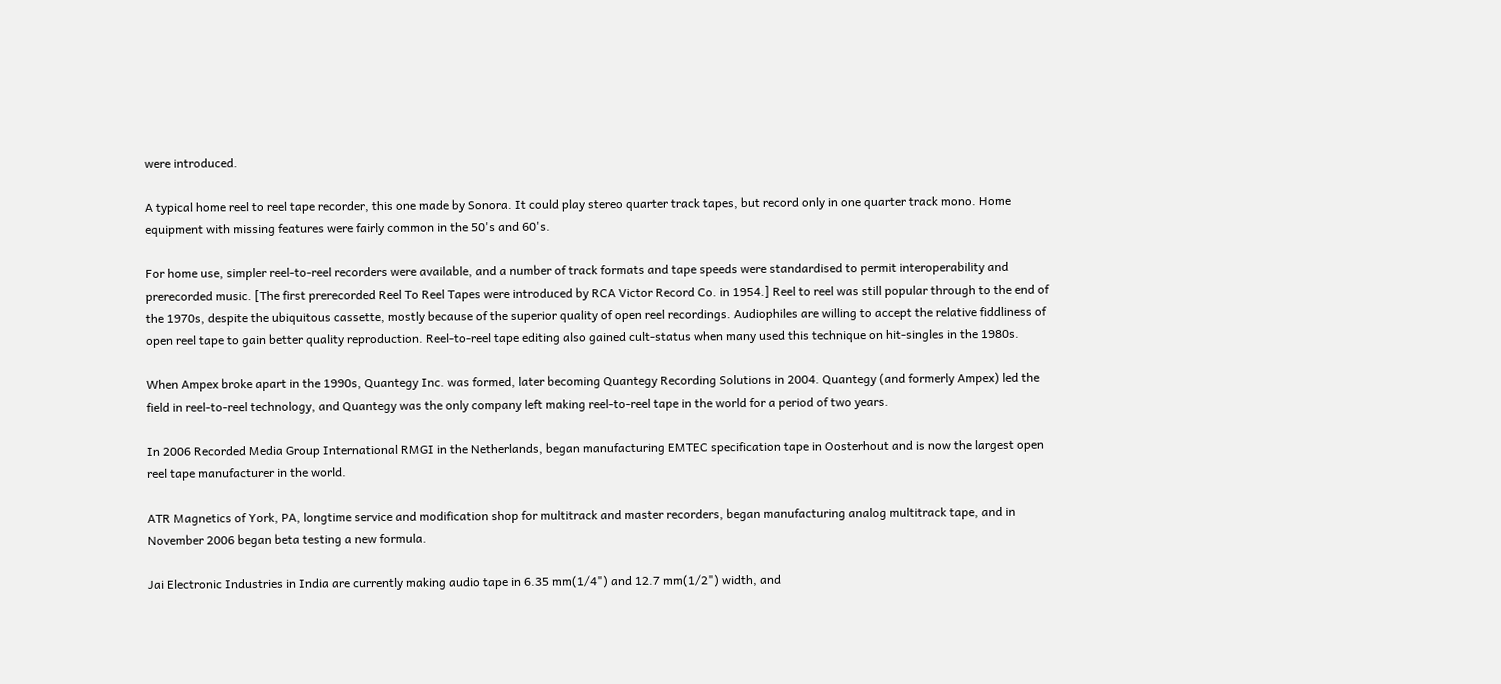were introduced.

A typical home reel to reel tape recorder, this one made by Sonora. It could play stereo quarter track tapes, but record only in one quarter track mono. Home equipment with missing features were fairly common in the 50's and 60's.

For home use, simpler reel-to-reel recorders were available, and a number of track formats and tape speeds were standardised to permit interoperability and prerecorded music. [The first prerecorded Reel To Reel Tapes were introduced by RCA Victor Record Co. in 1954.] Reel to reel was still popular through to the end of the 1970s, despite the ubiquitous cassette, mostly because of the superior quality of open reel recordings. Audiophiles are willing to accept the relative fiddliness of open reel tape to gain better quality reproduction. Reel-to-reel tape editing also gained cult-status when many used this technique on hit-singles in the 1980s.

When Ampex broke apart in the 1990s, Quantegy Inc. was formed, later becoming Quantegy Recording Solutions in 2004. Quantegy (and formerly Ampex) led the field in reel-to-reel technology, and Quantegy was the only company left making reel-to-reel tape in the world for a period of two years.

In 2006 Recorded Media Group International RMGI in the Netherlands, began manufacturing EMTEC specification tape in Oosterhout and is now the largest open reel tape manufacturer in the world.

ATR Magnetics of York, PA, longtime service and modification shop for multitrack and master recorders, began manufacturing analog multitrack tape, and in November 2006 began beta testing a new formula.

Jai Electronic Industries in India are currently making audio tape in 6.35 mm(1/4") and 12.7 mm(1/2") width, and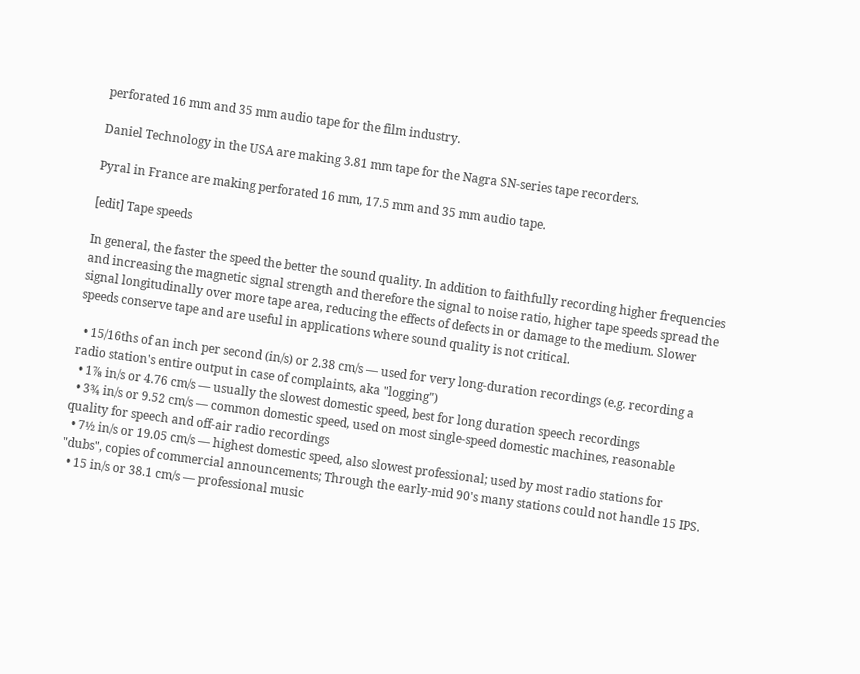perforated 16 mm and 35 mm audio tape for the film industry.

Daniel Technology in the USA are making 3.81 mm tape for the Nagra SN-series tape recorders.

Pyral in France are making perforated 16 mm, 17.5 mm and 35 mm audio tape.

[edit] Tape speeds

In general, the faster the speed the better the sound quality. In addition to faithfully recording higher frequencies and increasing the magnetic signal strength and therefore the signal to noise ratio, higher tape speeds spread the signal longitudinally over more tape area, reducing the effects of defects in or damage to the medium. Slower speeds conserve tape and are useful in applications where sound quality is not critical.

  • 15/16ths of an inch per second (in/s) or 2.38 cm/s — used for very long-duration recordings (e.g. recording a radio station's entire output in case of complaints, aka "logging")
  • 1⅞ in/s or 4.76 cm/s — usually the slowest domestic speed, best for long duration speech recordings
  • 3¾ in/s or 9.52 cm/s — common domestic speed, used on most single-speed domestic machines, reasonable quality for speech and off-air radio recordings
  • 7½ in/s or 19.05 cm/s — highest domestic speed, also slowest professional; used by most radio stations for "dubs", copies of commercial announcements; Through the early-mid 90's many stations could not handle 15 IPS.
  • 15 in/s or 38.1 cm/s — professional music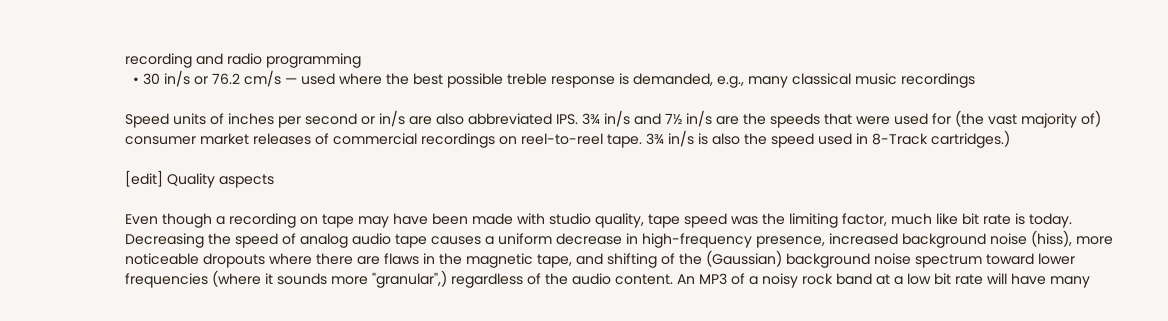recording and radio programming
  • 30 in/s or 76.2 cm/s — used where the best possible treble response is demanded, e.g., many classical music recordings

Speed units of inches per second or in/s are also abbreviated IPS. 3¾ in/s and 7½ in/s are the speeds that were used for (the vast majority of) consumer market releases of commercial recordings on reel-to-reel tape. 3¾ in/s is also the speed used in 8-Track cartridges.)

[edit] Quality aspects

Even though a recording on tape may have been made with studio quality, tape speed was the limiting factor, much like bit rate is today. Decreasing the speed of analog audio tape causes a uniform decrease in high-frequency presence, increased background noise (hiss), more noticeable dropouts where there are flaws in the magnetic tape, and shifting of the (Gaussian) background noise spectrum toward lower frequencies (where it sounds more "granular",) regardless of the audio content. An MP3 of a noisy rock band at a low bit rate will have many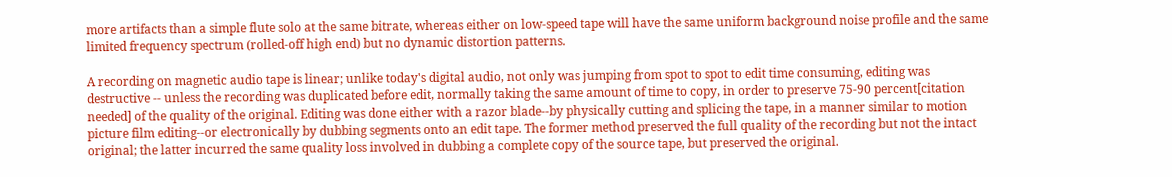more artifacts than a simple flute solo at the same bitrate, whereas either on low-speed tape will have the same uniform background noise profile and the same limited frequency spectrum (rolled-off high end) but no dynamic distortion patterns.

A recording on magnetic audio tape is linear; unlike today's digital audio, not only was jumping from spot to spot to edit time consuming, editing was destructive -- unless the recording was duplicated before edit, normally taking the same amount of time to copy, in order to preserve 75-90 percent[citation needed] of the quality of the original. Editing was done either with a razor blade--by physically cutting and splicing the tape, in a manner similar to motion picture film editing--or electronically by dubbing segments onto an edit tape. The former method preserved the full quality of the recording but not the intact original; the latter incurred the same quality loss involved in dubbing a complete copy of the source tape, but preserved the original.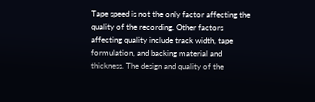Tape speed is not the only factor affecting the quality of the recording. Other factors affecting quality include track width, tape formulation, and backing material and thickness. The design and quality of the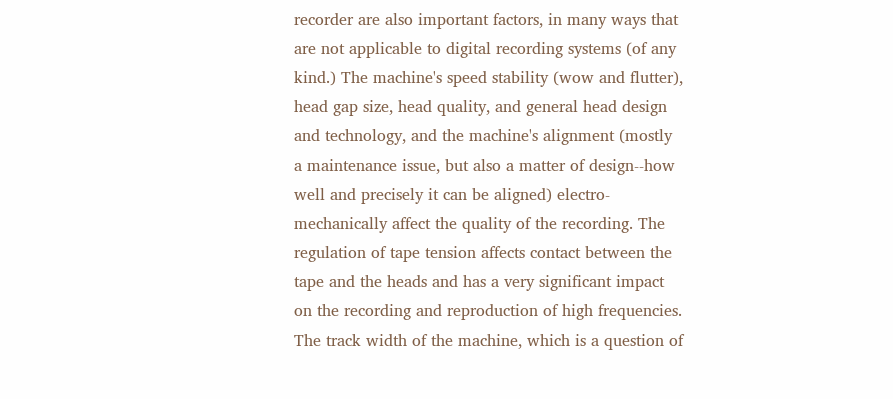recorder are also important factors, in many ways that are not applicable to digital recording systems (of any kind.) The machine's speed stability (wow and flutter), head gap size, head quality, and general head design and technology, and the machine's alignment (mostly a maintenance issue, but also a matter of design--how well and precisely it can be aligned) electro-mechanically affect the quality of the recording. The regulation of tape tension affects contact between the tape and the heads and has a very significant impact on the recording and reproduction of high frequencies. The track width of the machine, which is a question of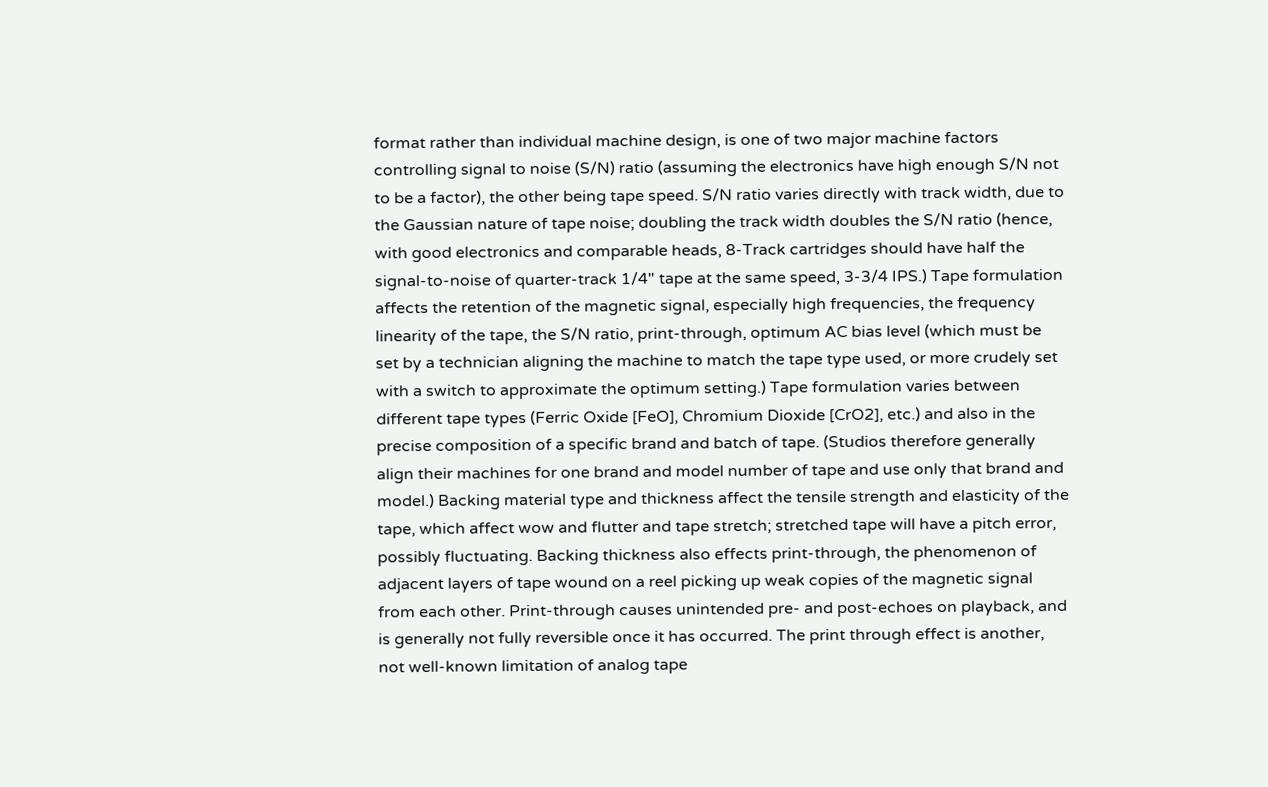format rather than individual machine design, is one of two major machine factors controlling signal to noise (S/N) ratio (assuming the electronics have high enough S/N not to be a factor), the other being tape speed. S/N ratio varies directly with track width, due to the Gaussian nature of tape noise; doubling the track width doubles the S/N ratio (hence, with good electronics and comparable heads, 8-Track cartridges should have half the signal-to-noise of quarter-track 1/4" tape at the same speed, 3-3/4 IPS.) Tape formulation affects the retention of the magnetic signal, especially high frequencies, the frequency linearity of the tape, the S/N ratio, print-through, optimum AC bias level (which must be set by a technician aligning the machine to match the tape type used, or more crudely set with a switch to approximate the optimum setting.) Tape formulation varies between different tape types (Ferric Oxide [FeO], Chromium Dioxide [CrO2], etc.) and also in the precise composition of a specific brand and batch of tape. (Studios therefore generally align their machines for one brand and model number of tape and use only that brand and model.) Backing material type and thickness affect the tensile strength and elasticity of the tape, which affect wow and flutter and tape stretch; stretched tape will have a pitch error, possibly fluctuating. Backing thickness also effects print-through, the phenomenon of adjacent layers of tape wound on a reel picking up weak copies of the magnetic signal from each other. Print-through causes unintended pre- and post-echoes on playback, and is generally not fully reversible once it has occurred. The print through effect is another, not well-known limitation of analog tape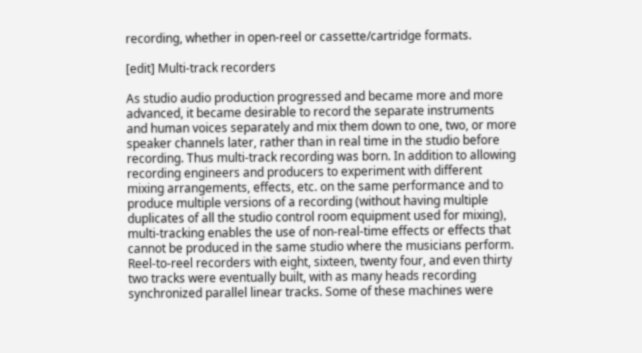recording, whether in open-reel or cassette/cartridge formats.

[edit] Multi-track recorders

As studio audio production progressed and became more and more advanced, it became desirable to record the separate instruments and human voices separately and mix them down to one, two, or more speaker channels later, rather than in real time in the studio before recording. Thus multi-track recording was born. In addition to allowing recording engineers and producers to experiment with different mixing arrangements, effects, etc. on the same performance and to produce multiple versions of a recording (without having multiple duplicates of all the studio control room equipment used for mixing), multi-tracking enables the use of non-real-time effects or effects that cannot be produced in the same studio where the musicians perform. Reel-to-reel recorders with eight, sixteen, twenty four, and even thirty two tracks were eventually built, with as many heads recording synchronized parallel linear tracks. Some of these machines were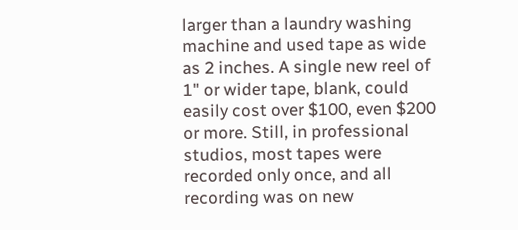larger than a laundry washing machine and used tape as wide as 2 inches. A single new reel of 1" or wider tape, blank, could easily cost over $100, even $200 or more. Still, in professional studios, most tapes were recorded only once, and all recording was on new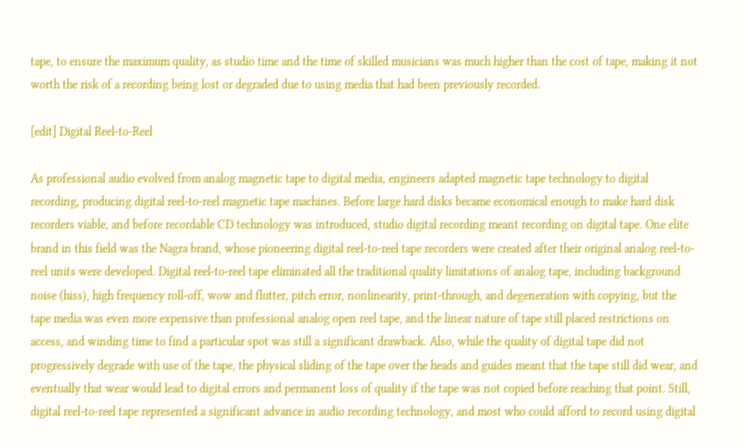tape, to ensure the maximum quality, as studio time and the time of skilled musicians was much higher than the cost of tape, making it not worth the risk of a recording being lost or degraded due to using media that had been previously recorded.

[edit] Digital Reel-to-Reel

As professional audio evolved from analog magnetic tape to digital media, engineers adapted magnetic tape technology to digital recording, producing digital reel-to-reel magnetic tape machines. Before large hard disks became economical enough to make hard disk recorders viable, and before recordable CD technology was introduced, studio digital recording meant recording on digital tape. One elite brand in this field was the Nagra brand, whose pioneering digital reel-to-reel tape recorders were created after their original analog reel-to-reel units were developed. Digital reel-to-reel tape eliminated all the traditional quality limitations of analog tape, including background noise (hiss), high frequency roll-off, wow and flutter, pitch error, nonlinearity, print-through, and degeneration with copying, but the tape media was even more expensive than professional analog open reel tape, and the linear nature of tape still placed restrictions on access, and winding time to find a particular spot was still a significant drawback. Also, while the quality of digital tape did not progressively degrade with use of the tape, the physical sliding of the tape over the heads and guides meant that the tape still did wear, and eventually that wear would lead to digital errors and permanent loss of quality if the tape was not copied before reaching that point. Still, digital reel-to-reel tape represented a significant advance in audio recording technology, and most who could afford to record using digital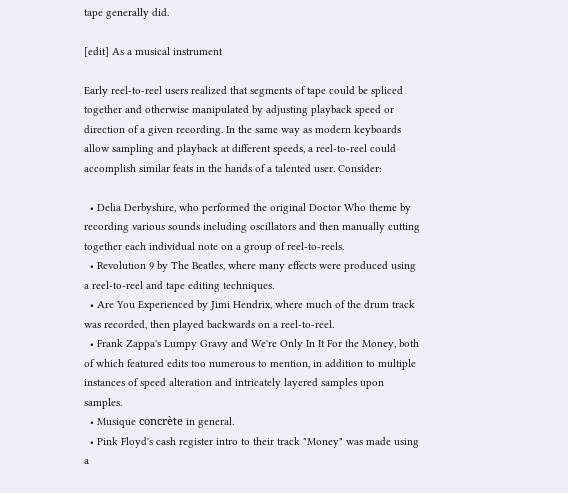tape generally did.

[edit] As a musical instrument

Early reel-to-reel users realized that segments of tape could be spliced together and otherwise manipulated by adjusting playback speed or direction of a given recording. In the same way as modern keyboards allow sampling and playback at different speeds, a reel-to-reel could accomplish similar feats in the hands of a talented user. Consider:

  • Delia Derbyshire, who performed the original Doctor Who theme by recording various sounds including oscillators and then manually cutting together each individual note on a group of reel-to-reels.
  • Revolution 9 by The Beatles, where many effects were produced using a reel-to-reel and tape editing techniques.
  • Are You Experienced by Jimi Hendrix, where much of the drum track was recorded, then played backwards on a reel-to-reel.
  • Frank Zappa's Lumpy Gravy and We're Only In It For the Money, both of which featured edits too numerous to mention, in addition to multiple instances of speed alteration and intricately layered samples upon samples.
  • Musique concrète in general.
  • Pink Floyd's cash register intro to their track "Money" was made using a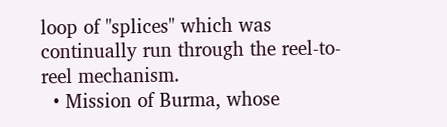loop of "splices" which was continually run through the reel-to-reel mechanism.
  • Mission of Burma, whose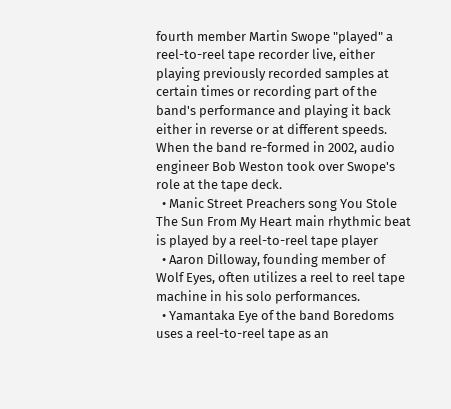fourth member Martin Swope "played" a reel-to-reel tape recorder live, either playing previously recorded samples at certain times or recording part of the band's performance and playing it back either in reverse or at different speeds. When the band re-formed in 2002, audio engineer Bob Weston took over Swope's role at the tape deck.
  • Manic Street Preachers song You Stole The Sun From My Heart main rhythmic beat is played by a reel-to-reel tape player
  • Aaron Dilloway, founding member of Wolf Eyes, often utilizes a reel to reel tape machine in his solo performances.
  • Yamantaka Eye of the band Boredoms uses a reel-to-reel tape as an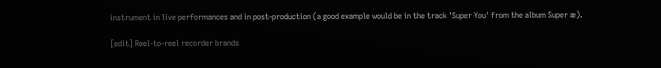instrument in live performances and in post-production (a good example would be in the track 'Super You' from the album Super æ).

[edit] Reel-to-reel recorder brands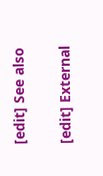[edit] See also

[edit] External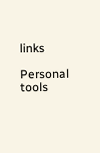links

Personal tools